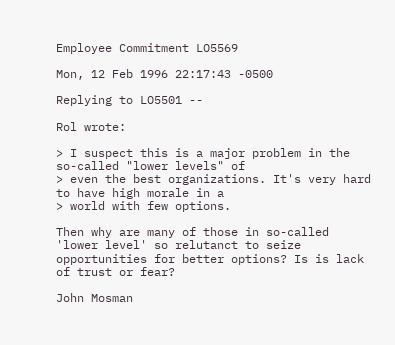Employee Commitment LO5569

Mon, 12 Feb 1996 22:17:43 -0500

Replying to LO5501 --

Rol wrote:

> I suspect this is a major problem in the so-called "lower levels" of
> even the best organizations. It's very hard to have high morale in a
> world with few options.

Then why are many of those in so-called 'lower level' so relutanct to seize
opportunities for better options? Is is lack of trust or fear?

John Mosman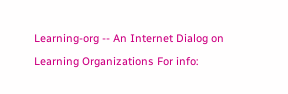Learning-org -- An Internet Dialog on Learning Organizations For info: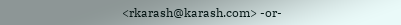<rkarash@karash.com> -or-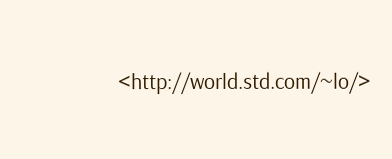<http://world.std.com/~lo/>